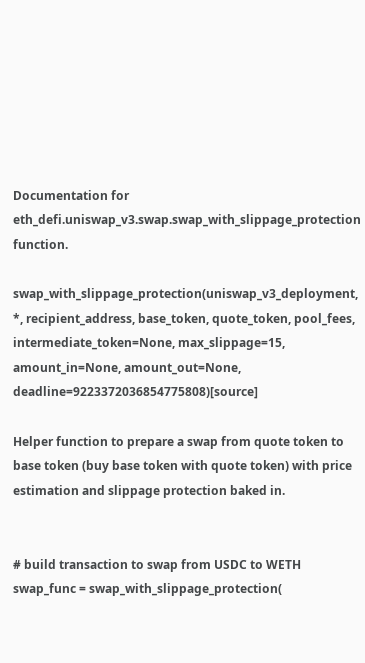Documentation for eth_defi.uniswap_v3.swap.swap_with_slippage_protection function.

swap_with_slippage_protection(uniswap_v3_deployment, *, recipient_address, base_token, quote_token, pool_fees, intermediate_token=None, max_slippage=15, amount_in=None, amount_out=None, deadline=9223372036854775808)[source]

Helper function to prepare a swap from quote token to base token (buy base token with quote token) with price estimation and slippage protection baked in.


# build transaction to swap from USDC to WETH
swap_func = swap_with_slippage_protection(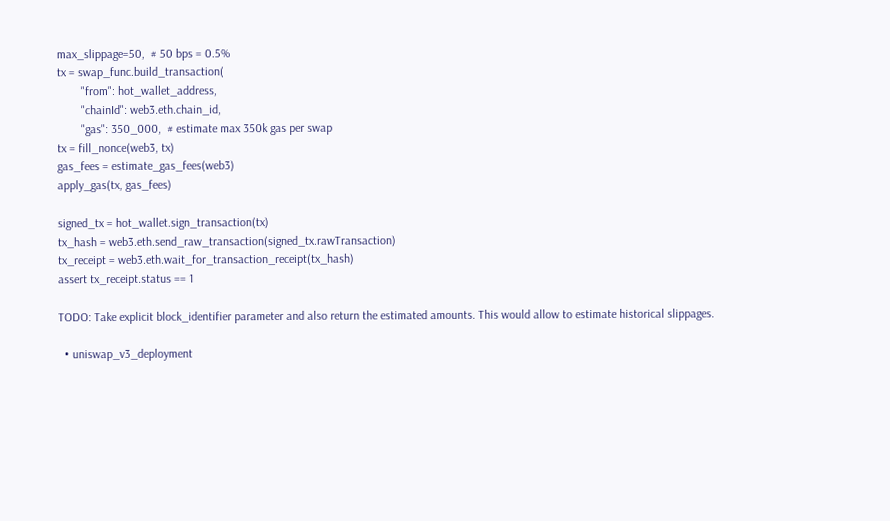max_slippage=50,  # 50 bps = 0.5%
tx = swap_func.build_transaction(
        "from": hot_wallet_address,
        "chainId": web3.eth.chain_id,
        "gas": 350_000,  # estimate max 350k gas per swap
tx = fill_nonce(web3, tx)
gas_fees = estimate_gas_fees(web3)
apply_gas(tx, gas_fees)

signed_tx = hot_wallet.sign_transaction(tx)
tx_hash = web3.eth.send_raw_transaction(signed_tx.rawTransaction)
tx_receipt = web3.eth.wait_for_transaction_receipt(tx_hash)
assert tx_receipt.status == 1

TODO: Take explicit block_identifier parameter and also return the estimated amounts. This would allow to estimate historical slippages.

  • uniswap_v3_deployment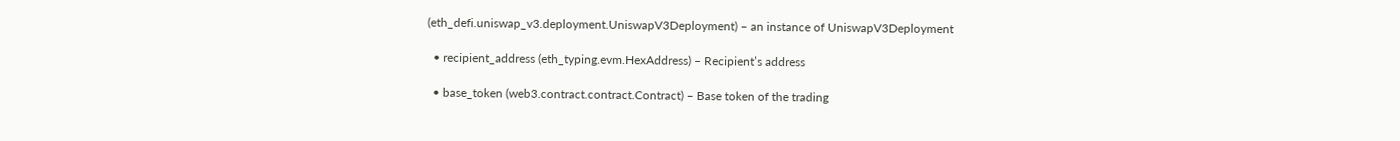(eth_defi.uniswap_v3.deployment.UniswapV3Deployment) – an instance of UniswapV3Deployment

  • recipient_address (eth_typing.evm.HexAddress) – Recipient’s address

  • base_token (web3.contract.contract.Contract) – Base token of the trading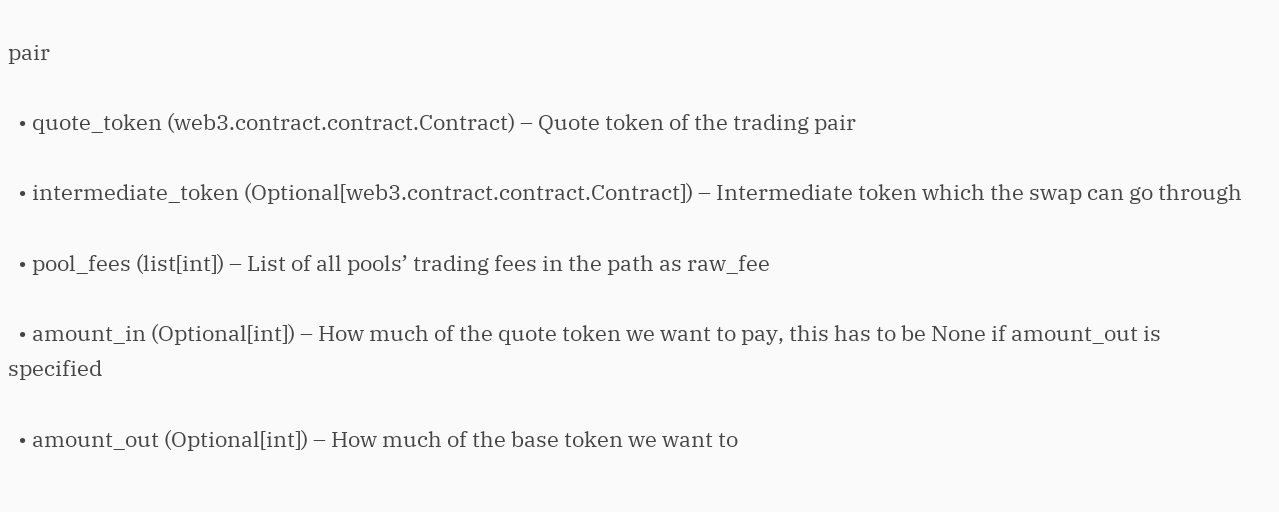pair

  • quote_token (web3.contract.contract.Contract) – Quote token of the trading pair

  • intermediate_token (Optional[web3.contract.contract.Contract]) – Intermediate token which the swap can go through

  • pool_fees (list[int]) – List of all pools’ trading fees in the path as raw_fee

  • amount_in (Optional[int]) – How much of the quote token we want to pay, this has to be None if amount_out is specified

  • amount_out (Optional[int]) – How much of the base token we want to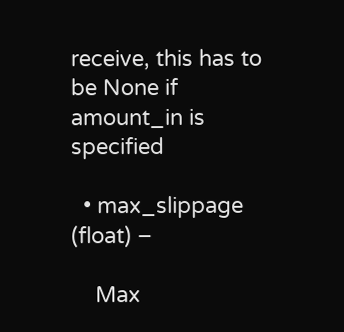receive, this has to be None if amount_in is specified

  • max_slippage (float) –

    Max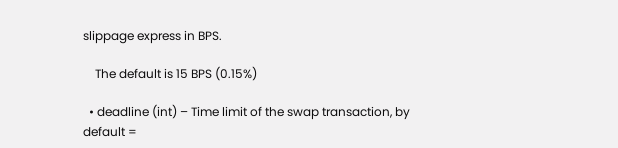slippage express in BPS.

    The default is 15 BPS (0.15%)

  • deadline (int) – Time limit of the swap transaction, by default =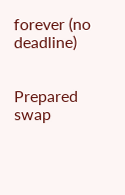forever (no deadline)


Prepared swap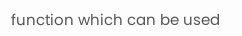function which can be used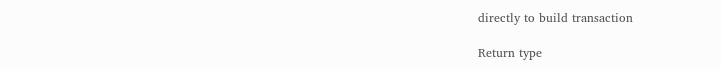directly to build transaction

Return type